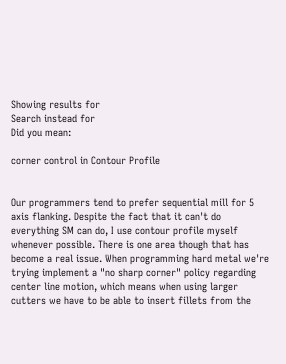Showing results for
Search instead for
Did you mean:

corner control in Contour Profile


Our programmers tend to prefer sequential mill for 5 axis flanking. Despite the fact that it can't do everything SM can do, I use contour profile myself whenever possible. There is one area though that has become a real issue. When programming hard metal we're trying implement a "no sharp corner" policy regarding center line motion, which means when using larger cutters we have to be able to insert fillets from the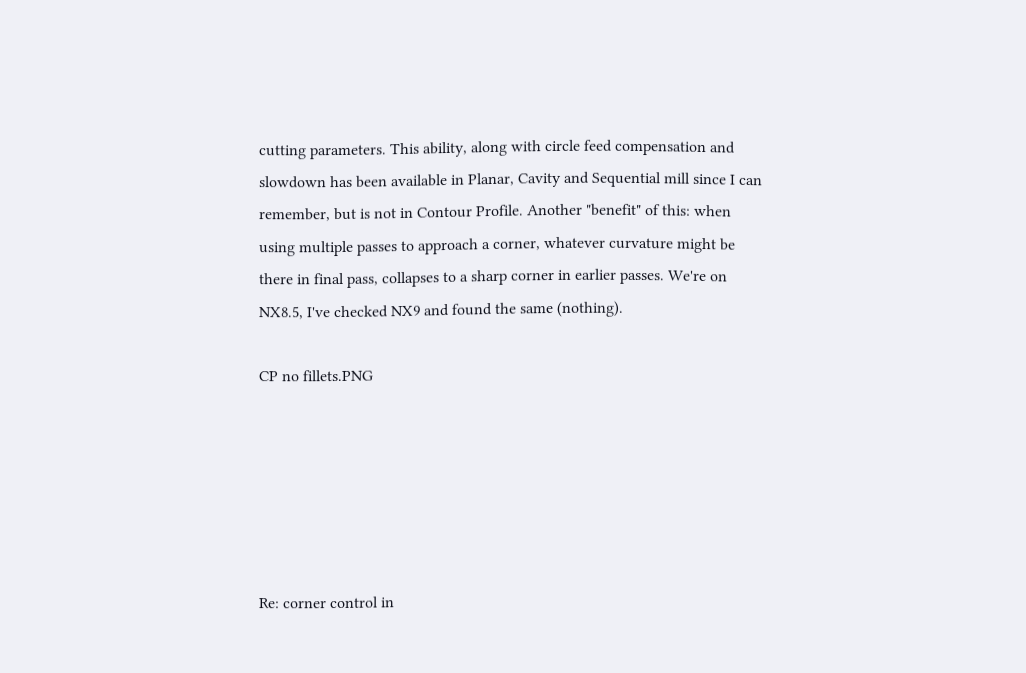cutting parameters. This ability, along with circle feed compensation and slowdown has been available in Planar, Cavity and Sequential mill since I can remember, but is not in Contour Profile. Another "benefit" of this: when using multiple passes to approach a corner, whatever curvature might be there in final pass, collapses to a sharp corner in earlier passes. We're on NX8.5, I've checked NX9 and found the same (nothing).

CP no fillets.PNG






Re: corner control in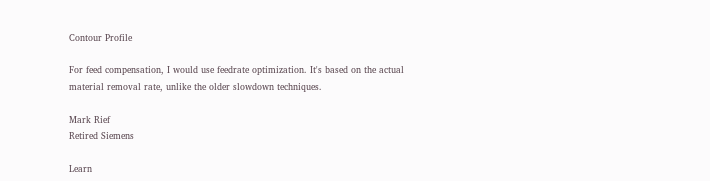Contour Profile

For feed compensation, I would use feedrate optimization. It's based on the actual material removal rate, unlike the older slowdown techniques.

Mark Rief
Retired Siemens

Learn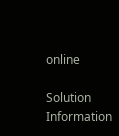online

Solution Information